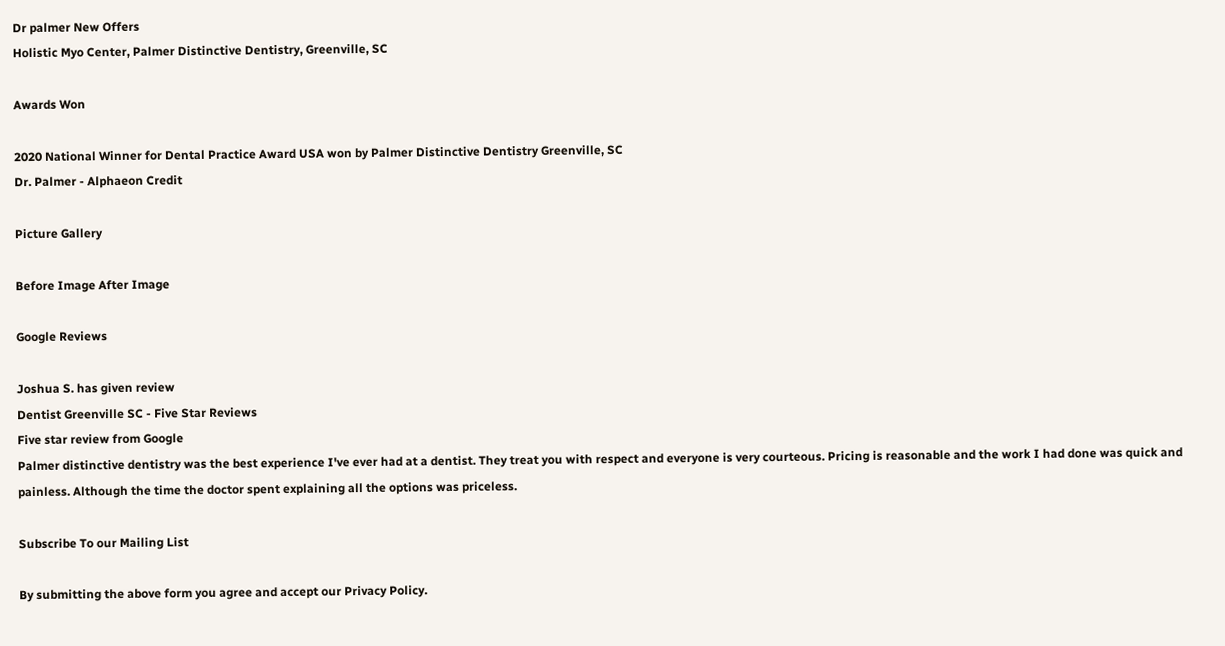Dr palmer New Offers
Holistic Myo Center, Palmer Distinctive Dentistry, Greenville, SC

Awards Won

2020 National Winner for Dental Practice Award USA won by Palmer Distinctive Dentistry Greenville, SC
Dr. Palmer - Alphaeon Credit

Picture Gallery

Before Image After Image

Google Reviews

Joshua S. has given review
Dentist Greenville SC - Five Star Reviews
Five star review from Google
Palmer distinctive dentistry was the best experience I've ever had at a dentist. They treat you with respect and everyone is very courteous. Pricing is reasonable and the work I had done was quick and painless. Although the time the doctor spent explaining all the options was priceless.

Subscribe To our Mailing List

By submitting the above form you agree and accept our Privacy Policy.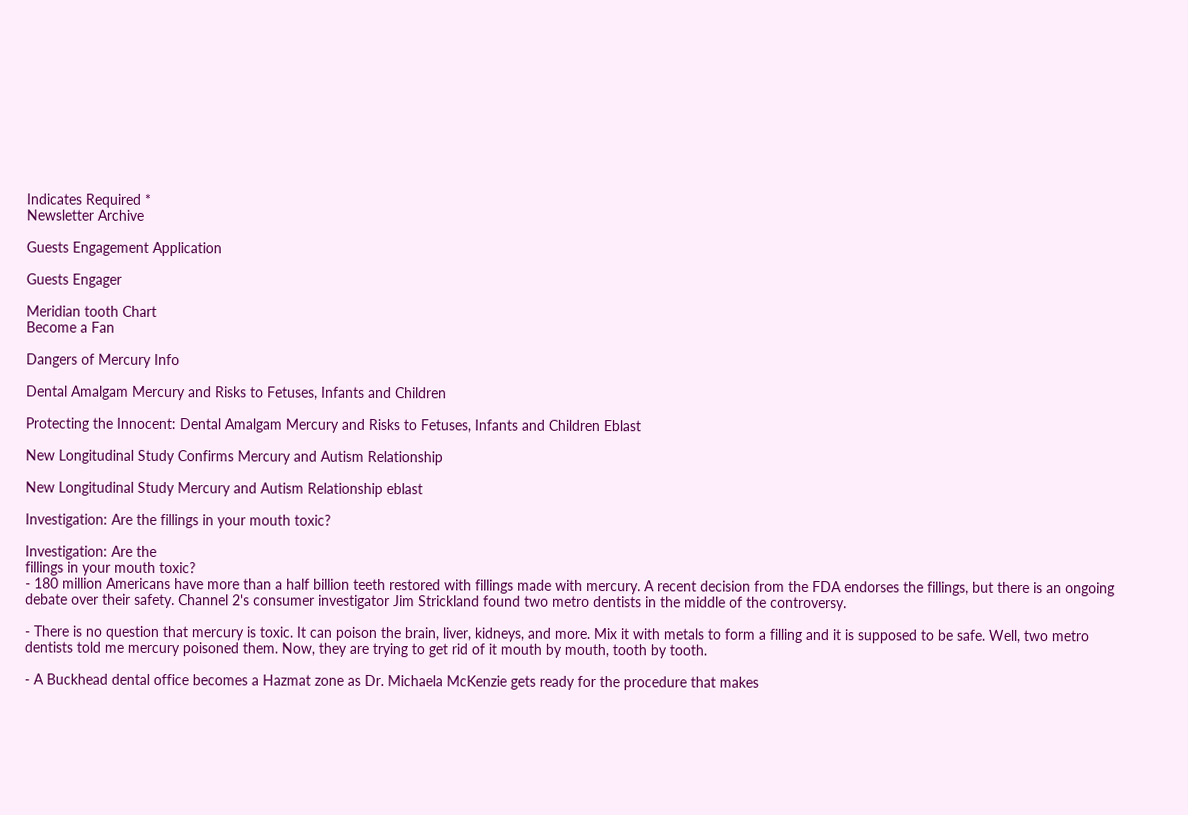Indicates Required *
Newsletter Archive

Guests Engagement Application

Guests Engager

Meridian tooth Chart
Become a Fan

Dangers of Mercury Info

Dental Amalgam Mercury and Risks to Fetuses, Infants and Children

Protecting the Innocent: Dental Amalgam Mercury and Risks to Fetuses, Infants and Children Eblast

New Longitudinal Study Confirms Mercury and Autism Relationship

New Longitudinal Study Mercury and Autism Relationship eblast

Investigation: Are the fillings in your mouth toxic?

Investigation: Are the
fillings in your mouth toxic?
- 180 million Americans have more than a half billion teeth restored with fillings made with mercury. A recent decision from the FDA endorses the fillings, but there is an ongoing debate over their safety. Channel 2's consumer investigator Jim Strickland found two metro dentists in the middle of the controversy.

- There is no question that mercury is toxic. It can poison the brain, liver, kidneys, and more. Mix it with metals to form a filling and it is supposed to be safe. Well, two metro dentists told me mercury poisoned them. Now, they are trying to get rid of it mouth by mouth, tooth by tooth.

- A Buckhead dental office becomes a Hazmat zone as Dr. Michaela McKenzie gets ready for the procedure that makes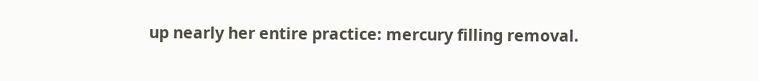up nearly her entire practice: mercury filling removal.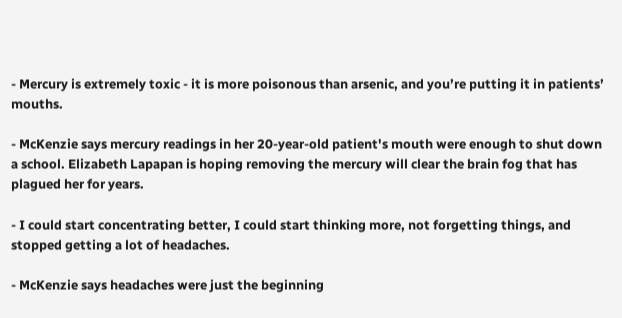- Mercury is extremely toxic - it is more poisonous than arsenic, and you’re putting it in patients’ mouths.

- McKenzie says mercury readings in her 20-year-old patient's mouth were enough to shut down a school. Elizabeth Lapapan is hoping removing the mercury will clear the brain fog that has plagued her for years.

- I could start concentrating better, I could start thinking more, not forgetting things, and stopped getting a lot of headaches.

- McKenzie says headaches were just the beginning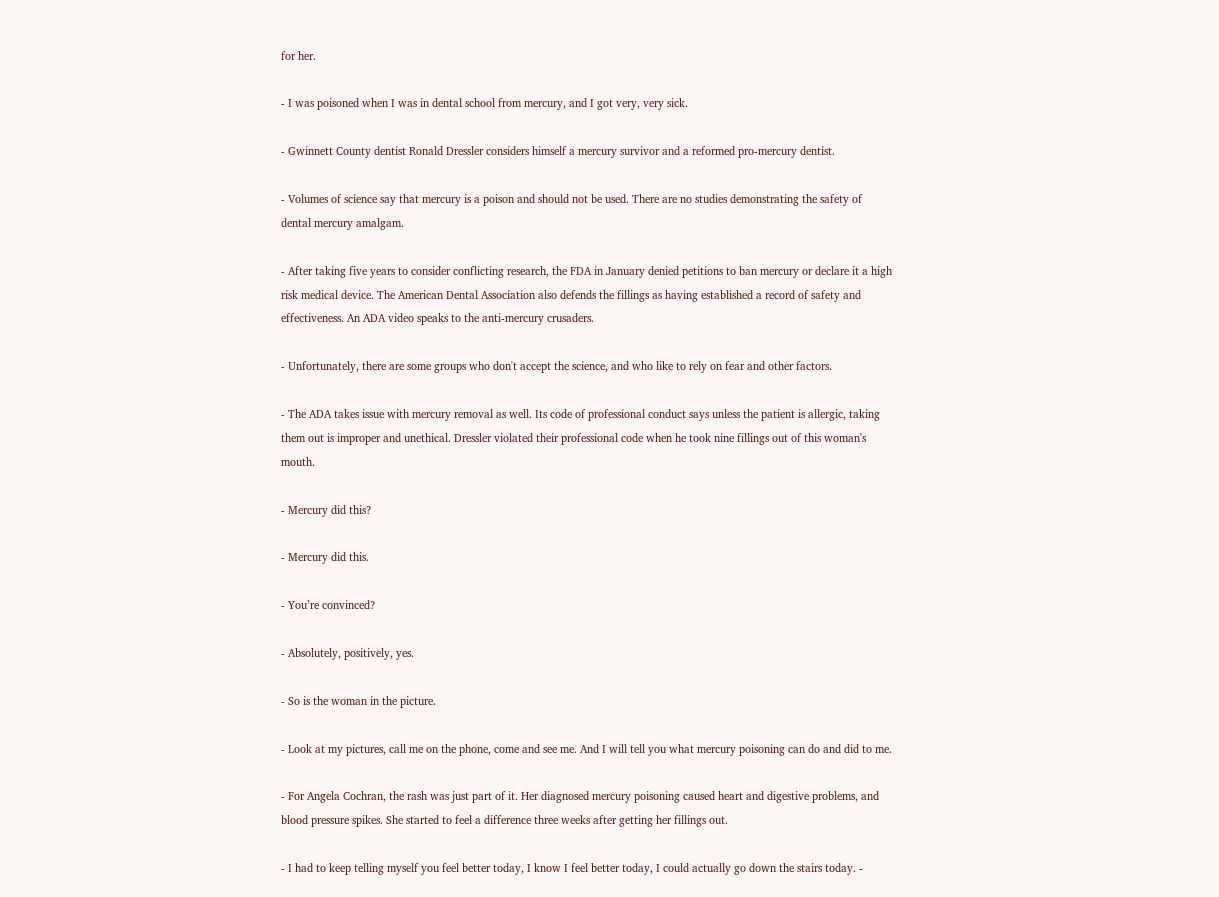for her.

- I was poisoned when I was in dental school from mercury, and I got very, very sick.

- Gwinnett County dentist Ronald Dressler considers himself a mercury survivor and a reformed pro-mercury dentist.

- Volumes of science say that mercury is a poison and should not be used. There are no studies demonstrating the safety of dental mercury amalgam.

- After taking five years to consider conflicting research, the FDA in January denied petitions to ban mercury or declare it a high risk medical device. The American Dental Association also defends the fillings as having established a record of safety and effectiveness. An ADA video speaks to the anti-mercury crusaders.

- Unfortunately, there are some groups who don't accept the science, and who like to rely on fear and other factors.

- The ADA takes issue with mercury removal as well. Its code of professional conduct says unless the patient is allergic, taking them out is improper and unethical. Dressler violated their professional code when he took nine fillings out of this woman's mouth.

- Mercury did this?

- Mercury did this.

- You’re convinced?

- Absolutely, positively, yes.

- So is the woman in the picture.

- Look at my pictures, call me on the phone, come and see me. And I will tell you what mercury poisoning can do and did to me.

- For Angela Cochran, the rash was just part of it. Her diagnosed mercury poisoning caused heart and digestive problems, and blood pressure spikes. She started to feel a difference three weeks after getting her fillings out.

- I had to keep telling myself you feel better today, I know I feel better today, I could actually go down the stairs today. -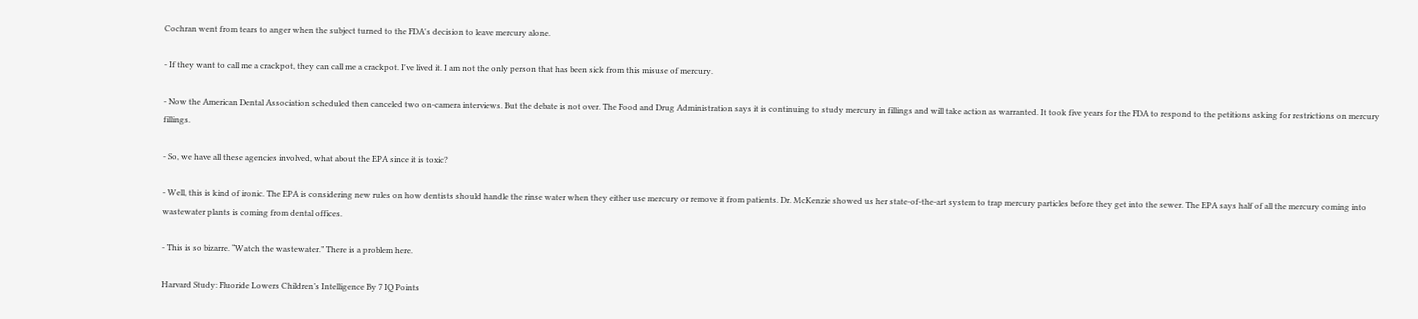Cochran went from tears to anger when the subject turned to the FDA's decision to leave mercury alone.

- If they want to call me a crackpot, they can call me a crackpot. I've lived it. I am not the only person that has been sick from this misuse of mercury.

- Now the American Dental Association scheduled then canceled two on-camera interviews. But the debate is not over. The Food and Drug Administration says it is continuing to study mercury in fillings and will take action as warranted. It took five years for the FDA to respond to the petitions asking for restrictions on mercury fillings.

- So, we have all these agencies involved, what about the EPA since it is toxic?

- Well, this is kind of ironic. The EPA is considering new rules on how dentists should handle the rinse water when they either use mercury or remove it from patients. Dr. McKenzie showed us her state-of-the-art system to trap mercury particles before they get into the sewer. The EPA says half of all the mercury coming into wastewater plants is coming from dental offices.

- This is so bizarre. “Watch the wastewater.” There is a problem here.

Harvard Study: Fluoride Lowers Children’s Intelligence By 7 IQ Points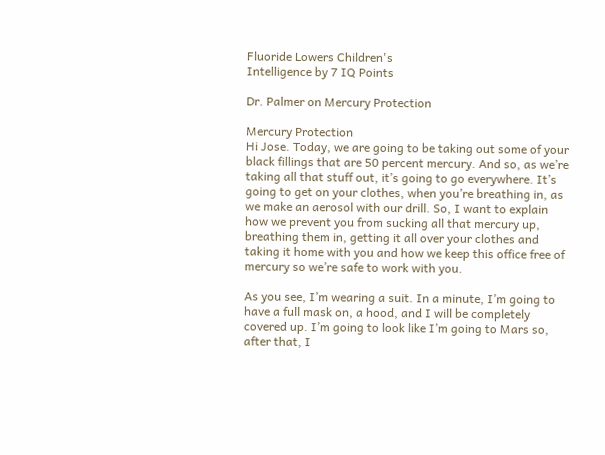Fluoride Lowers Children's
Intelligence by 7 IQ Points

Dr. Palmer on Mercury Protection

Mercury Protection
Hi Jose. Today, we are going to be taking out some of your black fillings that are 50 percent mercury. And so, as we’re taking all that stuff out, it’s going to go everywhere. It’s going to get on your clothes, when you’re breathing in, as we make an aerosol with our drill. So, I want to explain how we prevent you from sucking all that mercury up, breathing them in, getting it all over your clothes and taking it home with you and how we keep this office free of mercury so we’re safe to work with you.

As you see, I’m wearing a suit. In a minute, I’m going to have a full mask on, a hood, and I will be completely covered up. I’m going to look like I’m going to Mars so, after that, I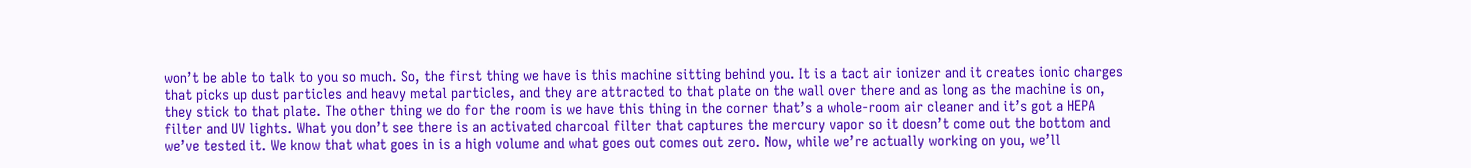won’t be able to talk to you so much. So, the first thing we have is this machine sitting behind you. It is a tact air ionizer and it creates ionic charges that picks up dust particles and heavy metal particles, and they are attracted to that plate on the wall over there and as long as the machine is on, they stick to that plate. The other thing we do for the room is we have this thing in the corner that’s a whole-room air cleaner and it’s got a HEPA filter and UV lights. What you don’t see there is an activated charcoal filter that captures the mercury vapor so it doesn’t come out the bottom and we’ve tested it. We know that what goes in is a high volume and what goes out comes out zero. Now, while we’re actually working on you, we’ll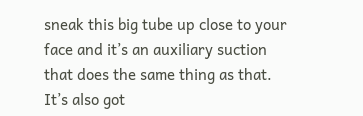sneak this big tube up close to your face and it’s an auxiliary suction that does the same thing as that. It’s also got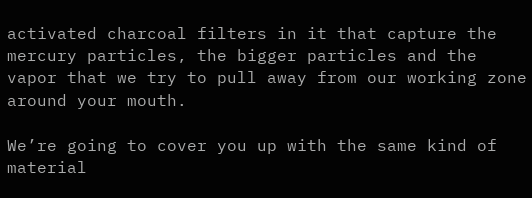activated charcoal filters in it that capture the mercury particles, the bigger particles and the vapor that we try to pull away from our working zone around your mouth.

We’re going to cover you up with the same kind of material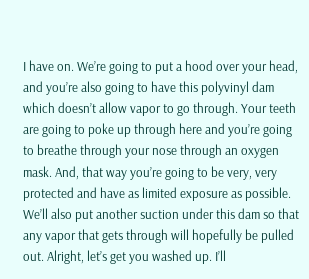I have on. We’re going to put a hood over your head, and you’re also going to have this polyvinyl dam which doesn’t allow vapor to go through. Your teeth are going to poke up through here and you’re going to breathe through your nose through an oxygen mask. And, that way you’re going to be very, very protected and have as limited exposure as possible. We’ll also put another suction under this dam so that any vapor that gets through will hopefully be pulled out. Alright, let’s get you washed up. I’ll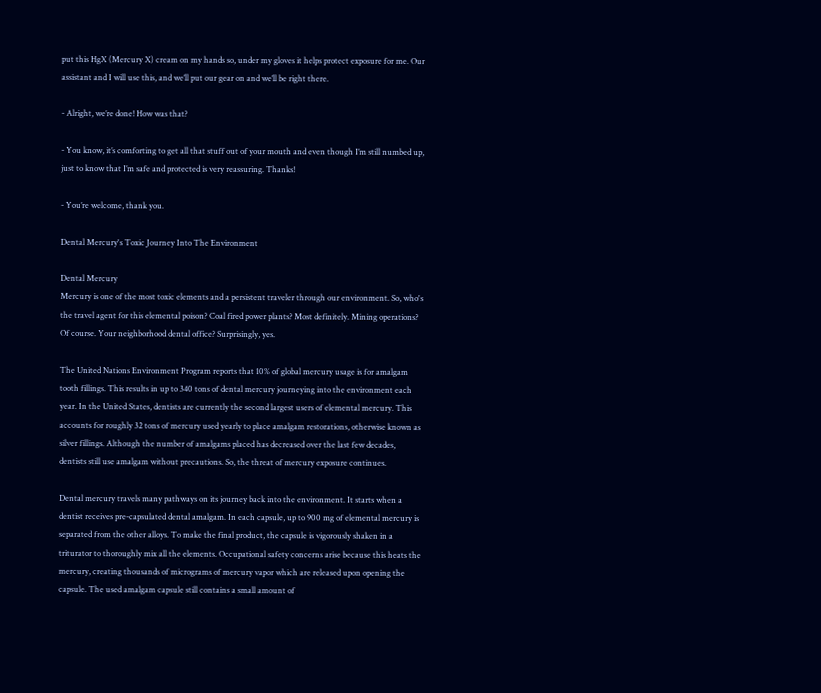put this HgX (Mercury X) cream on my hands so, under my gloves it helps protect exposure for me. Our assistant and I will use this, and we’ll put our gear on and we’ll be right there.

- Alright, we’re done! How was that?

- You know, it’s comforting to get all that stuff out of your mouth and even though I’m still numbed up, just to know that I’m safe and protected is very reassuring. Thanks!

- You’re welcome, thank you.

Dental Mercury's Toxic Journey Into The Environment

Dental Mercury
Mercury is one of the most toxic elements and a persistent traveler through our environment. So, who's the travel agent for this elemental poison? Coal fired power plants? Most definitely. Mining operations? Of course. Your neighborhood dental office? Surprisingly, yes.

The United Nations Environment Program reports that 10% of global mercury usage is for amalgam tooth fillings. This results in up to 340 tons of dental mercury journeying into the environment each year. In the United States, dentists are currently the second largest users of elemental mercury. This accounts for roughly 32 tons of mercury used yearly to place amalgam restorations, otherwise known as silver fillings. Although the number of amalgams placed has decreased over the last few decades, dentists still use amalgam without precautions. So, the threat of mercury exposure continues.

Dental mercury travels many pathways on its journey back into the environment. It starts when a dentist receives pre-capsulated dental amalgam. In each capsule, up to 900 mg of elemental mercury is separated from the other alloys. To make the final product, the capsule is vigorously shaken in a triturator to thoroughly mix all the elements. Occupational safety concerns arise because this heats the mercury, creating thousands of micrograms of mercury vapor which are released upon opening the capsule. The used amalgam capsule still contains a small amount of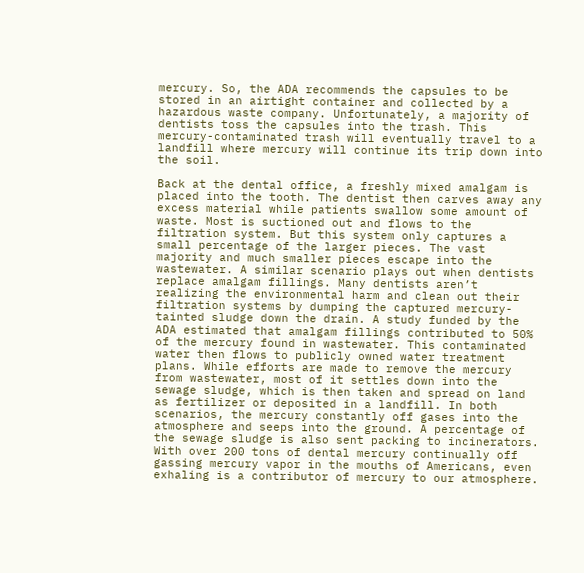mercury. So, the ADA recommends the capsules to be stored in an airtight container and collected by a hazardous waste company. Unfortunately, a majority of dentists toss the capsules into the trash. This mercury-contaminated trash will eventually travel to a landfill where mercury will continue its trip down into the soil.

Back at the dental office, a freshly mixed amalgam is placed into the tooth. The dentist then carves away any excess material while patients swallow some amount of waste. Most is suctioned out and flows to the filtration system. But this system only captures a small percentage of the larger pieces. The vast majority and much smaller pieces escape into the wastewater. A similar scenario plays out when dentists replace amalgam fillings. Many dentists aren’t realizing the environmental harm and clean out their filtration systems by dumping the captured mercury-tainted sludge down the drain. A study funded by the ADA estimated that amalgam fillings contributed to 50% of the mercury found in wastewater. This contaminated water then flows to publicly owned water treatment plans. While efforts are made to remove the mercury from wastewater, most of it settles down into the sewage sludge, which is then taken and spread on land as fertilizer or deposited in a landfill. In both scenarios, the mercury constantly off gases into the atmosphere and seeps into the ground. A percentage of the sewage sludge is also sent packing to incinerators. With over 200 tons of dental mercury continually off gassing mercury vapor in the mouths of Americans, even exhaling is a contributor of mercury to our atmosphere.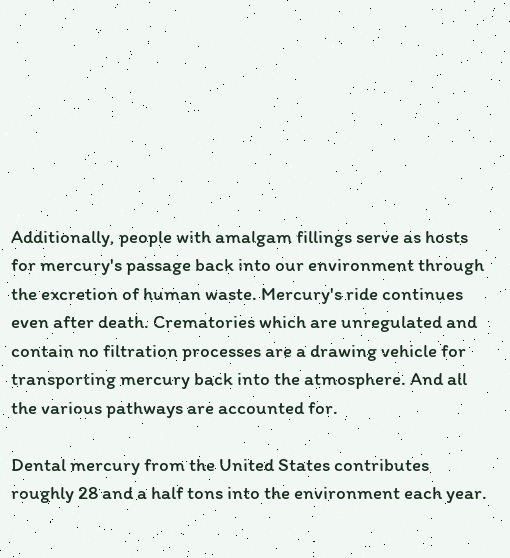Additionally, people with amalgam fillings serve as hosts for mercury's passage back into our environment through the excretion of human waste. Mercury's ride continues even after death. Crematories which are unregulated and contain no filtration processes are a drawing vehicle for transporting mercury back into the atmosphere. And all the various pathways are accounted for.

Dental mercury from the United States contributes roughly 28 and a half tons into the environment each year.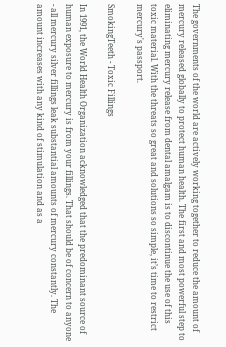The governments of the world are actively working together to reduce the amount of mercury released globally to protect human health. The first and most powerful step to eliminating mercury release from dental amalgam is to discontinue the use of this toxic material. With the threats so great and solutions so simple, it’s time to restrict mercury's passport.

SmokingTeeth - Toxic Fillings

In 1991, the World Health Organization acknowledged that the predominant source of human exposure to mercury is from your fillings. That should be of concern to anyone - all mercury silver fillings leak substantial amounts of mercury constantly. The amount increases with any kind of stimulation and as a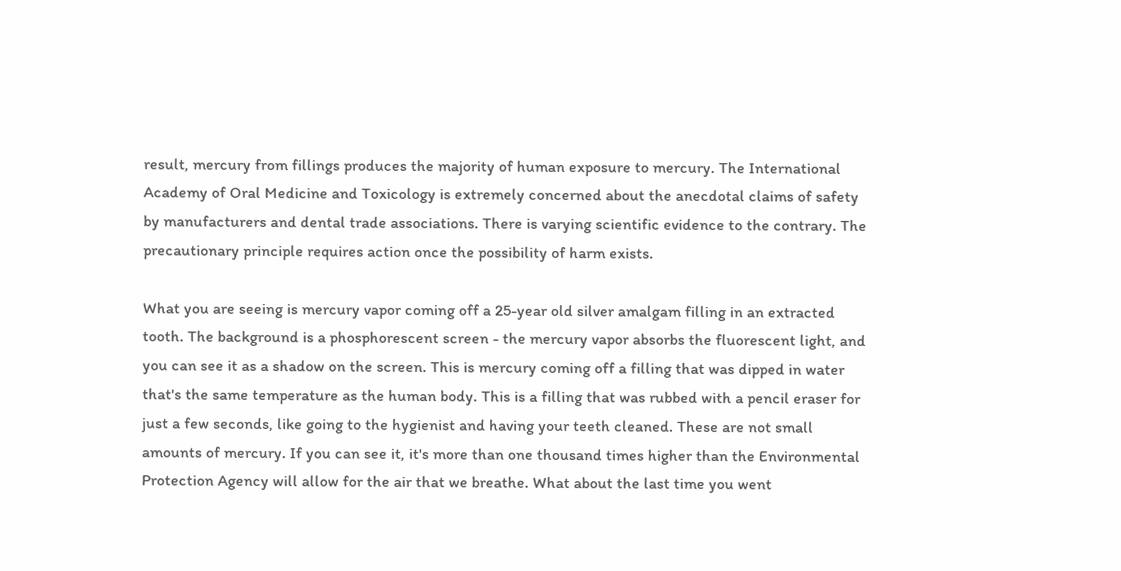result, mercury from fillings produces the majority of human exposure to mercury. The International Academy of Oral Medicine and Toxicology is extremely concerned about the anecdotal claims of safety by manufacturers and dental trade associations. There is varying scientific evidence to the contrary. The precautionary principle requires action once the possibility of harm exists.

What you are seeing is mercury vapor coming off a 25-year old silver amalgam filling in an extracted tooth. The background is a phosphorescent screen - the mercury vapor absorbs the fluorescent light, and you can see it as a shadow on the screen. This is mercury coming off a filling that was dipped in water that's the same temperature as the human body. This is a filling that was rubbed with a pencil eraser for just a few seconds, like going to the hygienist and having your teeth cleaned. These are not small amounts of mercury. If you can see it, it's more than one thousand times higher than the Environmental Protection Agency will allow for the air that we breathe. What about the last time you went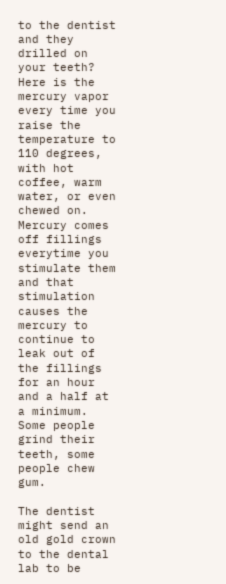to the dentist and they drilled on your teeth? Here is the mercury vapor every time you raise the temperature to 110 degrees, with hot coffee, warm water, or even chewed on. Mercury comes off fillings everytime you stimulate them and that stimulation causes the mercury to continue to leak out of the fillings for an hour and a half at a minimum. Some people grind their teeth, some people chew gum.

The dentist might send an old gold crown to the dental lab to be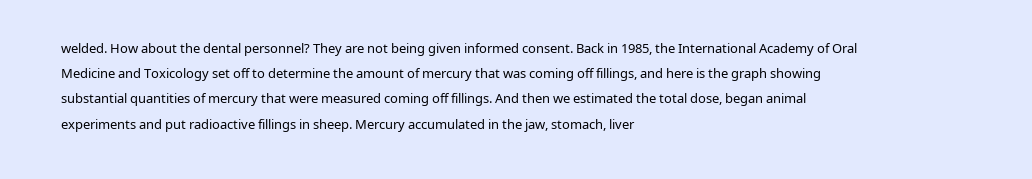welded. How about the dental personnel? They are not being given informed consent. Back in 1985, the International Academy of Oral Medicine and Toxicology set off to determine the amount of mercury that was coming off fillings, and here is the graph showing substantial quantities of mercury that were measured coming off fillings. And then we estimated the total dose, began animal experiments and put radioactive fillings in sheep. Mercury accumulated in the jaw, stomach, liver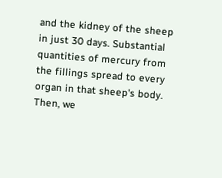and the kidney of the sheep in just 30 days. Substantial quantities of mercury from the fillings spread to every organ in that sheep's body. Then, we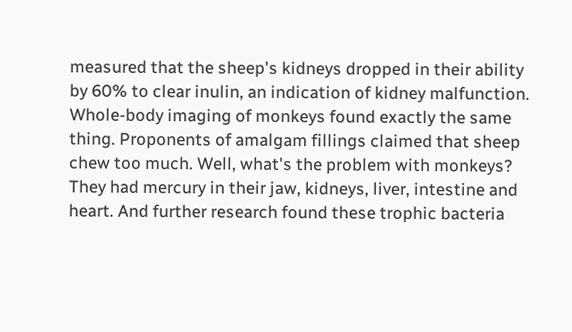measured that the sheep's kidneys dropped in their ability by 60% to clear inulin, an indication of kidney malfunction. Whole-body imaging of monkeys found exactly the same thing. Proponents of amalgam fillings claimed that sheep chew too much. Well, what's the problem with monkeys? They had mercury in their jaw, kidneys, liver, intestine and heart. And further research found these trophic bacteria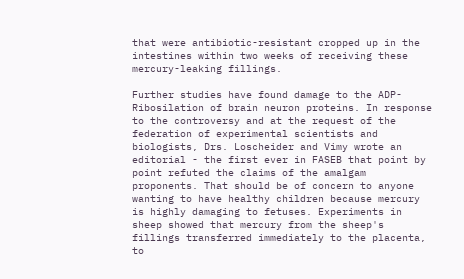that were antibiotic-resistant cropped up in the intestines within two weeks of receiving these mercury-leaking fillings.

Further studies have found damage to the ADP-Ribosilation of brain neuron proteins. In response to the controversy and at the request of the federation of experimental scientists and biologists, Drs. Loscheider and Vimy wrote an editorial - the first ever in FASEB that point by point refuted the claims of the amalgam proponents. That should be of concern to anyone wanting to have healthy children because mercury is highly damaging to fetuses. Experiments in sheep showed that mercury from the sheep's fillings transferred immediately to the placenta, to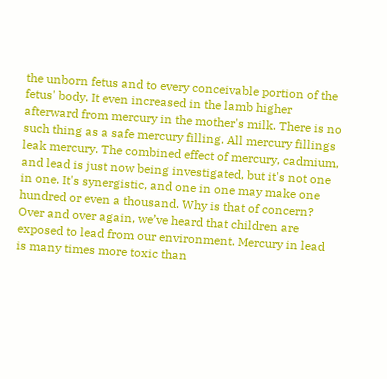the unborn fetus and to every conceivable portion of the fetus' body. It even increased in the lamb higher afterward from mercury in the mother's milk. There is no such thing as a safe mercury filling. All mercury fillings leak mercury. The combined effect of mercury, cadmium, and lead is just now being investigated, but it's not one in one. It's synergistic, and one in one may make one hundred or even a thousand. Why is that of concern? Over and over again, we’ve heard that children are exposed to lead from our environment. Mercury in lead is many times more toxic than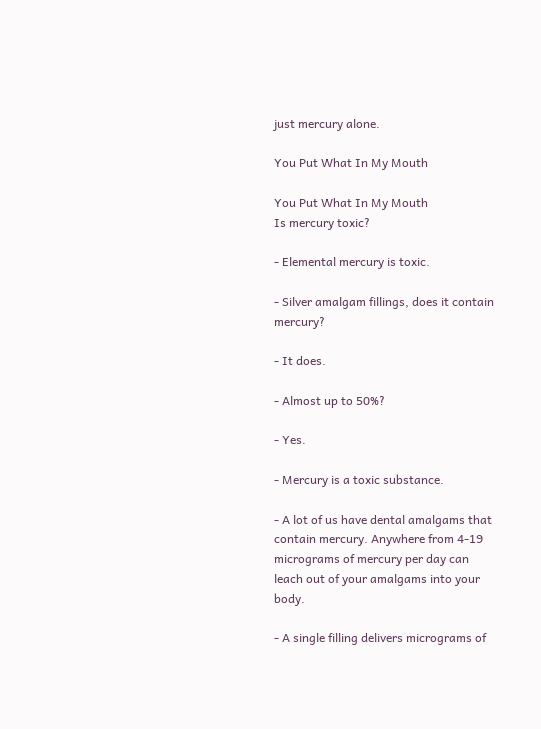just mercury alone.

You Put What In My Mouth

You Put What In My Mouth
Is mercury toxic?

- Elemental mercury is toxic.

- Silver amalgam fillings, does it contain mercury?

- It does.

- Almost up to 50%?

- Yes.

- Mercury is a toxic substance.

- A lot of us have dental amalgams that contain mercury. Anywhere from 4-19 micrograms of mercury per day can leach out of your amalgams into your body.

- A single filling delivers micrograms of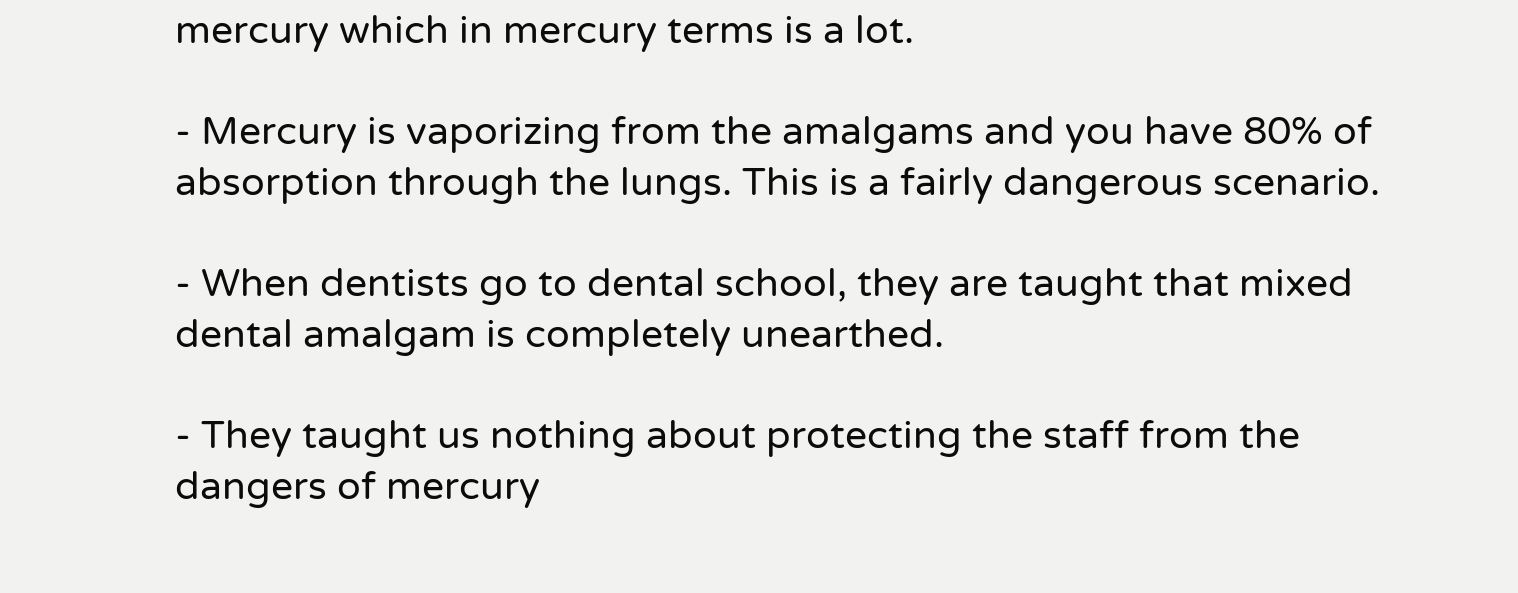mercury which in mercury terms is a lot.

- Mercury is vaporizing from the amalgams and you have 80% of absorption through the lungs. This is a fairly dangerous scenario.

- When dentists go to dental school, they are taught that mixed dental amalgam is completely unearthed.

- They taught us nothing about protecting the staff from the dangers of mercury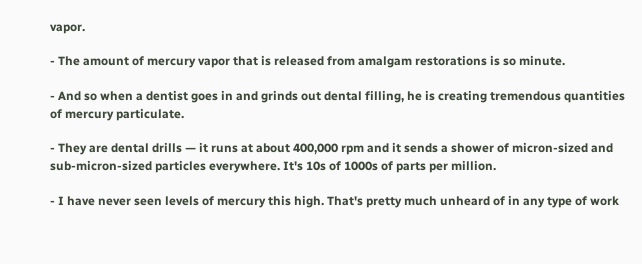vapor.

- The amount of mercury vapor that is released from amalgam restorations is so minute.

- And so when a dentist goes in and grinds out dental filling, he is creating tremendous quantities of mercury particulate.

- They are dental drills — it runs at about 400,000 rpm and it sends a shower of micron-sized and sub-micron-sized particles everywhere. It's 10s of 1000s of parts per million.

- I have never seen levels of mercury this high. That's pretty much unheard of in any type of work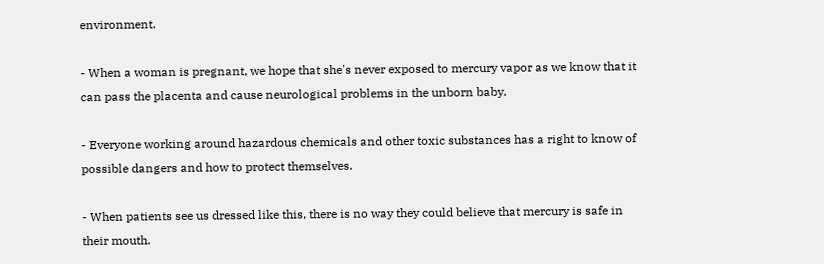environment.

- When a woman is pregnant, we hope that she's never exposed to mercury vapor as we know that it can pass the placenta and cause neurological problems in the unborn baby.

- Everyone working around hazardous chemicals and other toxic substances has a right to know of possible dangers and how to protect themselves.

- When patients see us dressed like this, there is no way they could believe that mercury is safe in their mouth.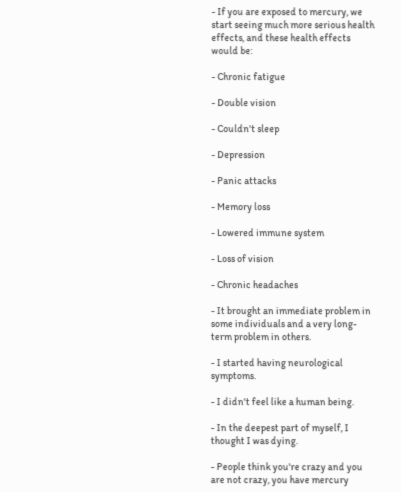- If you are exposed to mercury, we start seeing much more serious health effects, and these health effects would be:

- Chronic fatigue

- Double vision

- Couldn't sleep

- Depression

- Panic attacks

- Memory loss

- Lowered immune system

- Loss of vision

- Chronic headaches

- It brought an immediate problem in some individuals and a very long-term problem in others.

- I started having neurological symptoms.

- I didn't feel like a human being.

- In the deepest part of myself, I thought I was dying.

- People think you're crazy and you are not crazy, you have mercury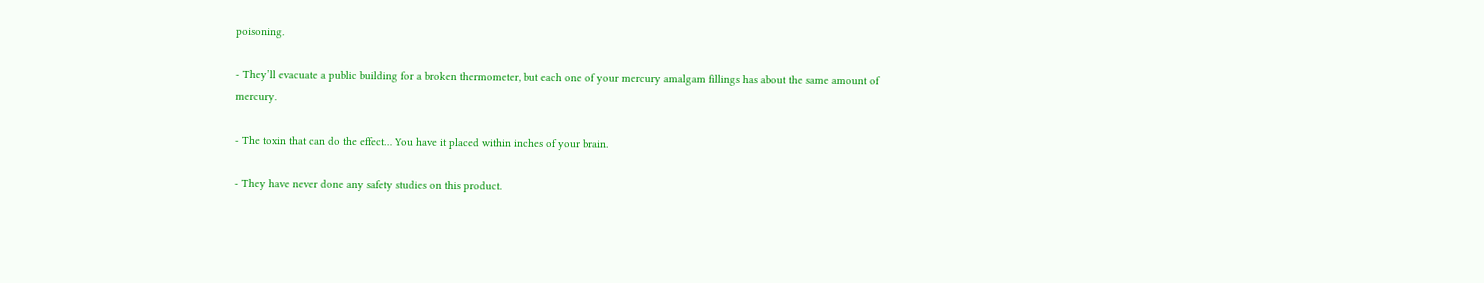poisoning.

- They’ll evacuate a public building for a broken thermometer, but each one of your mercury amalgam fillings has about the same amount of mercury.

- The toxin that can do the effect… You have it placed within inches of your brain.

- They have never done any safety studies on this product.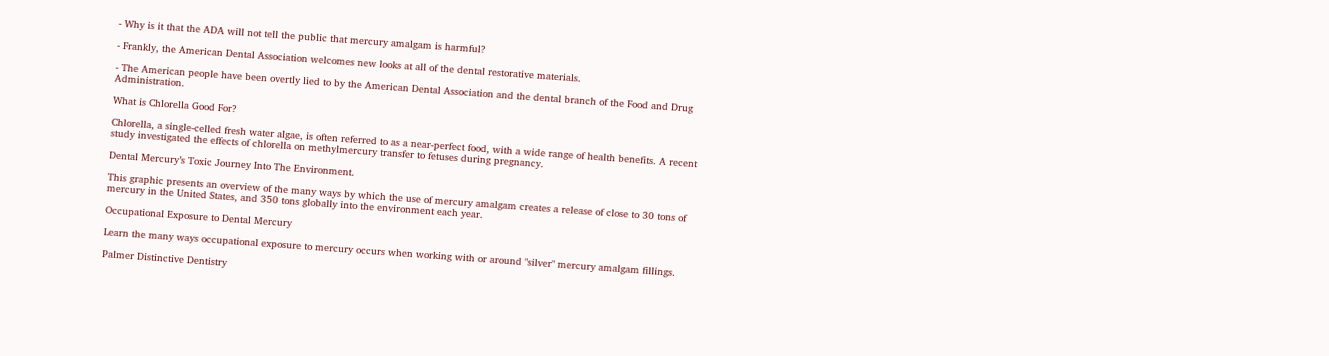- Why is it that the ADA will not tell the public that mercury amalgam is harmful?

- Frankly, the American Dental Association welcomes new looks at all of the dental restorative materials.

- The American people have been overtly lied to by the American Dental Association and the dental branch of the Food and Drug Administration.

What is Chlorella Good For?

Chlorella, a single-celled fresh water algae, is often referred to as a near-perfect food, with a wide range of health benefits. A recent study investigated the effects of chlorella on methylmercury transfer to fetuses during pregnancy.

Dental Mercury’s Toxic Journey Into The Environment.

This graphic presents an overview of the many ways by which the use of mercury amalgam creates a release of close to 30 tons of mercury in the United States, and 350 tons globally into the environment each year.

Occupational Exposure to Dental Mercury

Learn the many ways occupational exposure to mercury occurs when working with or around "silver" mercury amalgam fillings.

Palmer Distinctive Dentistry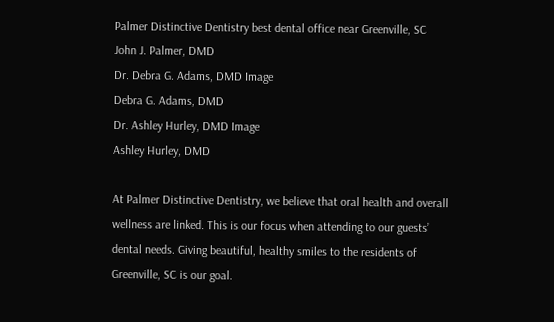Palmer Distinctive Dentistry best dental office near Greenville, SC
John J. Palmer, DMD
Dr. Debra G. Adams, DMD Image
Debra G. Adams, DMD
Dr. Ashley Hurley, DMD Image
Ashley Hurley, DMD

At Palmer Distinctive Dentistry, we believe that oral health and overall wellness are linked. This is our focus when attending to our guests’ dental needs. Giving beautiful, healthy smiles to the residents of Greenville, SC is our goal.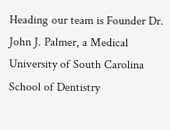Heading our team is Founder Dr. John J. Palmer, a Medical University of South Carolina School of Dentistry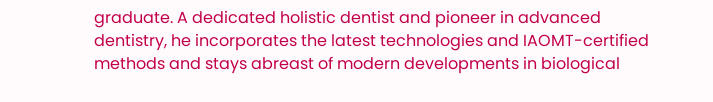graduate. A dedicated holistic dentist and pioneer in advanced dentistry, he incorporates the latest technologies and IAOMT-certified methods and stays abreast of modern developments in biological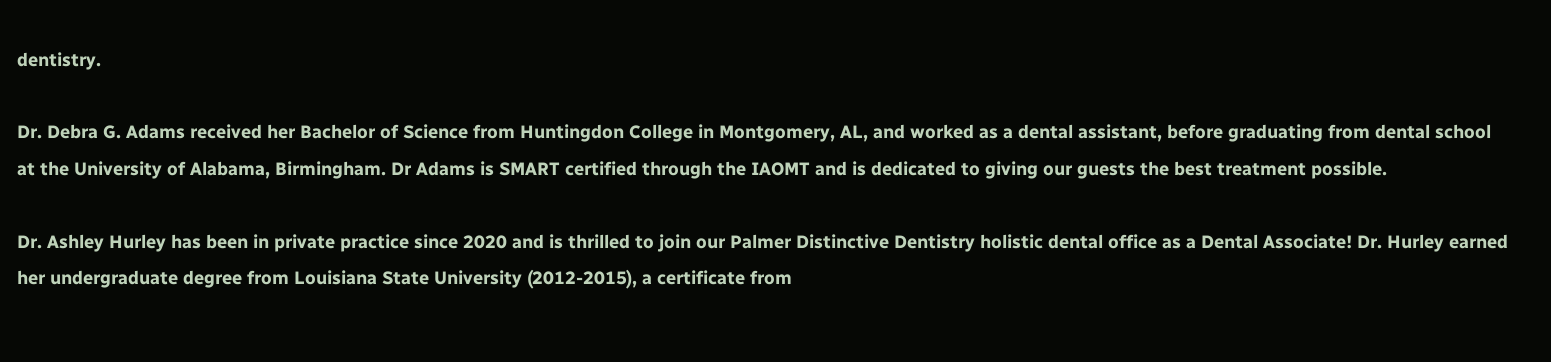dentistry.

Dr. Debra G. Adams received her Bachelor of Science from Huntingdon College in Montgomery, AL, and worked as a dental assistant, before graduating from dental school at the University of Alabama, Birmingham. Dr Adams is SMART certified through the IAOMT and is dedicated to giving our guests the best treatment possible.

Dr. Ashley Hurley has been in private practice since 2020 and is thrilled to join our Palmer Distinctive Dentistry holistic dental office as a Dental Associate! Dr. Hurley earned her undergraduate degree from Louisiana State University (2012-2015), a certificate from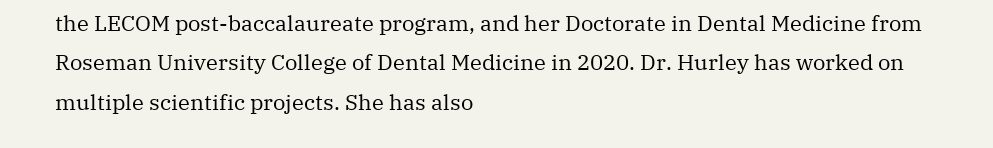the LECOM post-baccalaureate program, and her Doctorate in Dental Medicine from Roseman University College of Dental Medicine in 2020. Dr. Hurley has worked on multiple scientific projects. She has also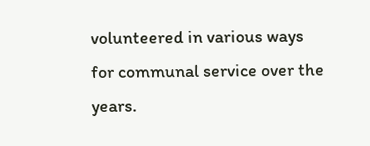volunteered in various ways for communal service over the years.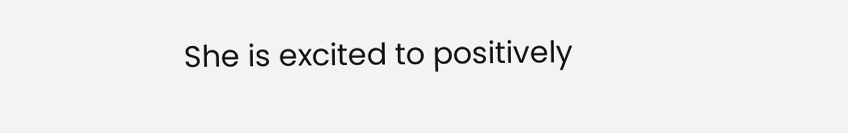She is excited to positively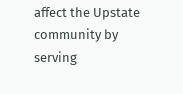affect the Upstate community by serving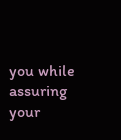you while assuring your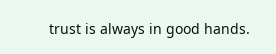trust is always in good hands.